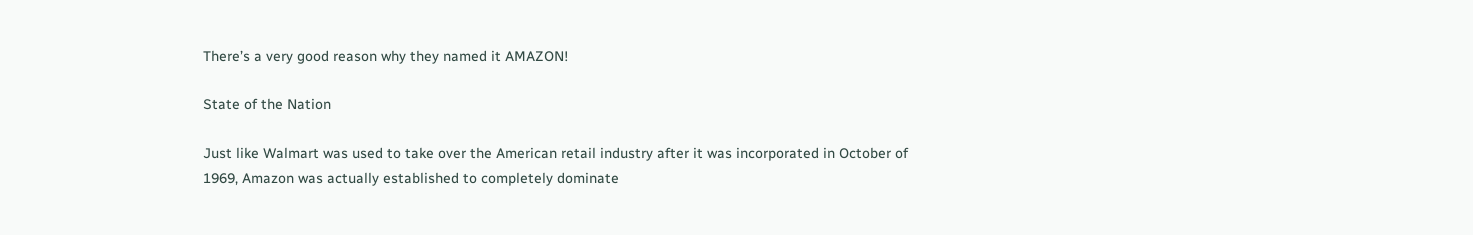There’s a very good reason why they named it AMAZON!

State of the Nation

Just like Walmart was used to take over the American retail industry after it was incorporated in October of 1969, Amazon was actually established to completely dominate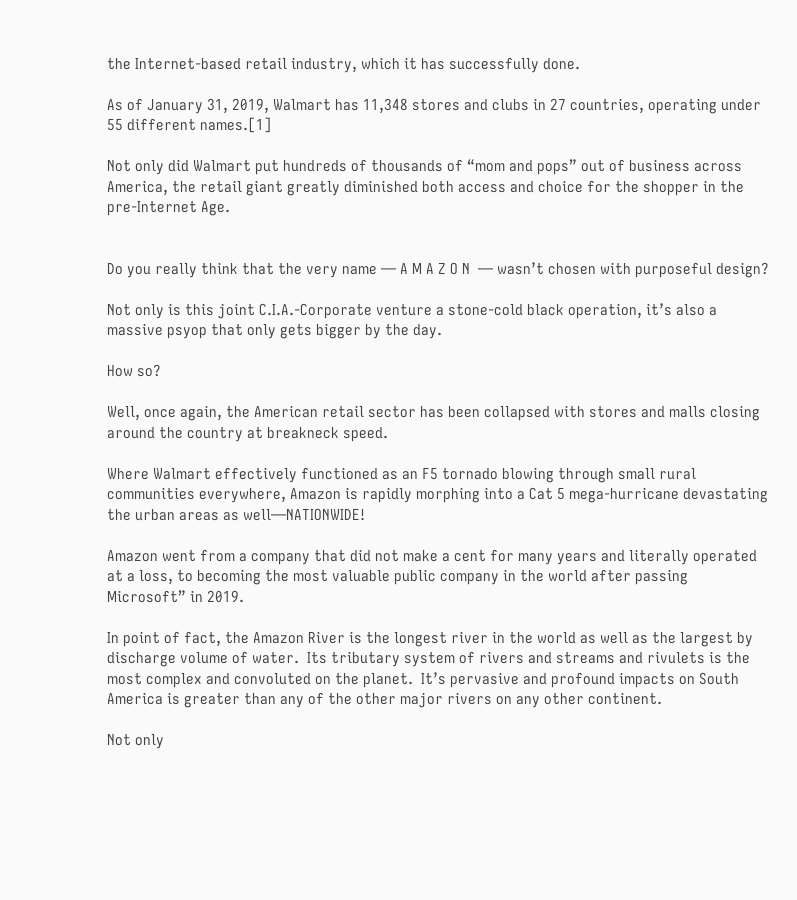the Internet-based retail industry, which it has successfully done.

As of January 31, 2019, Walmart has 11,348 stores and clubs in 27 countries, operating under 55 different names.[1]

Not only did Walmart put hundreds of thousands of “mom and pops” out of business across America, the retail giant greatly diminished both access and choice for the shopper in the pre-Internet Age.


Do you really think that the very name — A M A Z O N  — wasn’t chosen with purposeful design?

Not only is this joint C.I.A.-Corporate venture a stone-cold black operation, it’s also a massive psyop that only gets bigger by the day.

How so?

Well, once again, the American retail sector has been collapsed with stores and malls closing around the country at breakneck speed.

Where Walmart effectively functioned as an F5 tornado blowing through small rural communities everywhere, Amazon is rapidly morphing into a Cat 5 mega-hurricane devastating the urban areas as well—NATIONWIDE!

Amazon went from a company that did not make a cent for many years and literally operated at a loss, to becoming the most valuable public company in the world after passing Microsoft” in 2019.

In point of fact, the Amazon River is the longest river in the world as well as the largest by discharge volume of water.  Its tributary system of rivers and streams and rivulets is the most complex and convoluted on the planet.  It’s pervasive and profound impacts on South America is greater than any of the other major rivers on any other continent.

Not only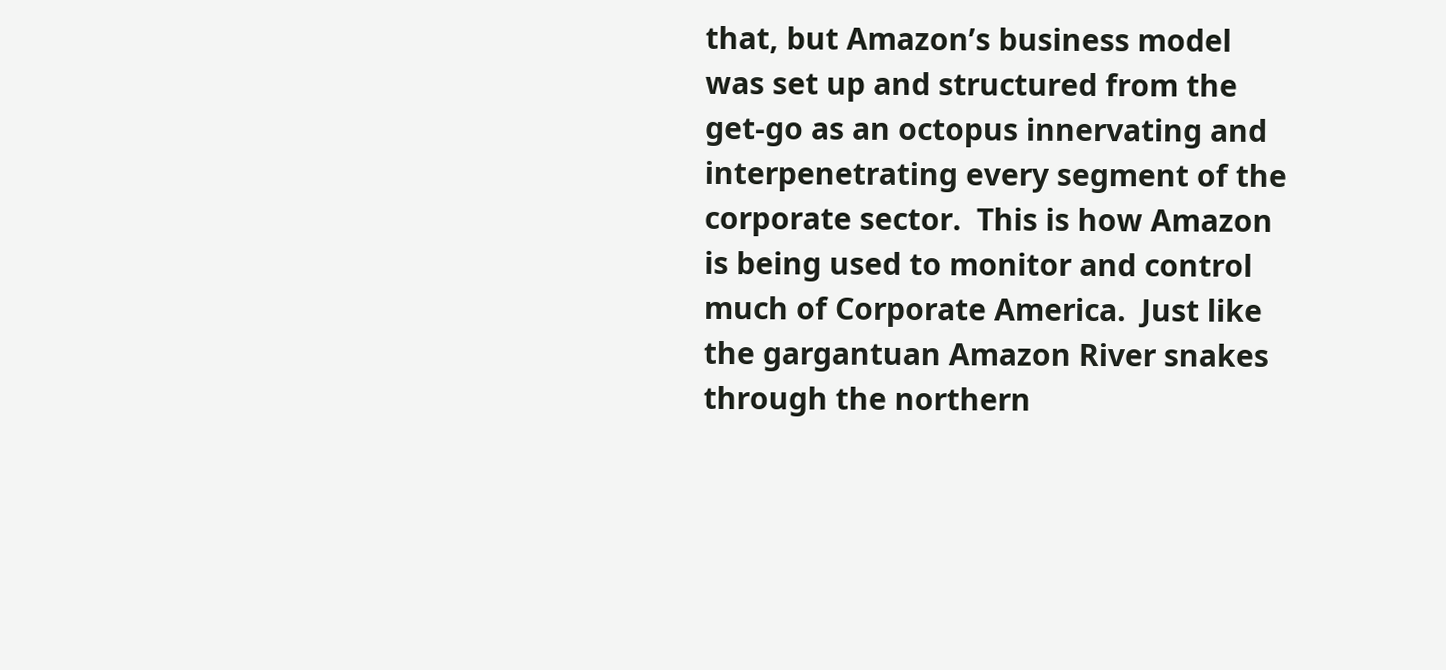that, but Amazon’s business model was set up and structured from the get-go as an octopus innervating and interpenetrating every segment of the corporate sector.  This is how Amazon is being used to monitor and control much of Corporate America.  Just like the gargantuan Amazon River snakes through the northern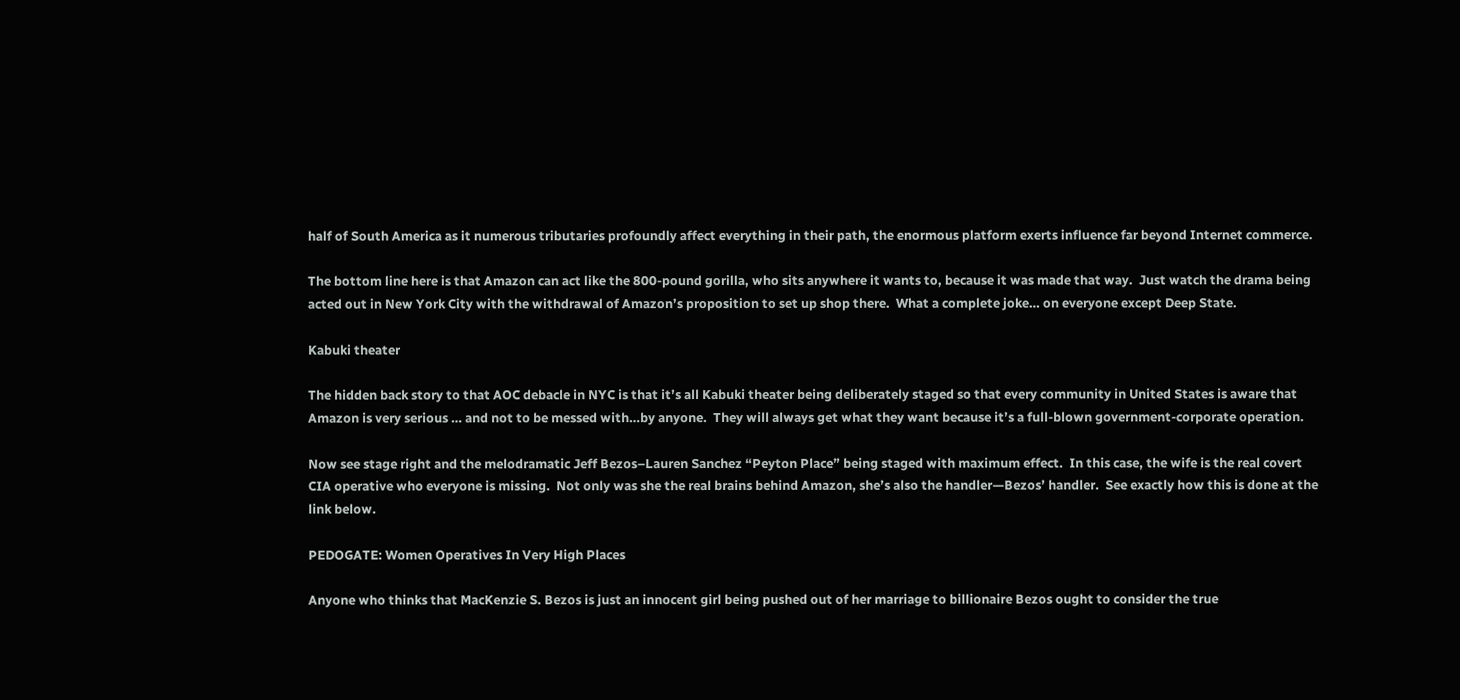half of South America as it numerous tributaries profoundly affect everything in their path, the enormous platform exerts influence far beyond Internet commerce.

The bottom line here is that Amazon can act like the 800-pound gorilla, who sits anywhere it wants to, because it was made that way.  Just watch the drama being acted out in New York City with the withdrawal of Amazon’s proposition to set up shop there.  What a complete joke… on everyone except Deep State.

Kabuki theater

The hidden back story to that AOC debacle in NYC is that it’s all Kabuki theater being deliberately staged so that every community in United States is aware that Amazon is very serious … and not to be messed with…by anyone.  They will always get what they want because it’s a full-blown government-corporate operation.

Now see stage right and the melodramatic Jeff Bezos–Lauren Sanchez “Peyton Place” being staged with maximum effect.  In this case, the wife is the real covert CIA operative who everyone is missing.  Not only was she the real brains behind Amazon, she’s also the handler—Bezos’ handler.  See exactly how this is done at the link below.

PEDOGATE: Women Operatives In Very High Places

Anyone who thinks that MacKenzie S. Bezos is just an innocent girl being pushed out of her marriage to billionaire Bezos ought to consider the true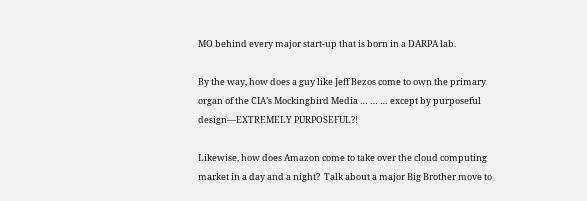MO behind every major start-up that is born in a DARPA lab.

By the way, how does a guy like Jeff Bezos come to own the primary organ of the CIA’s Mockingbird Media … … … except by purposeful design—EXTREMELY PURPOSEFUL?!

Likewise, how does Amazon come to take over the cloud computing market in a day and a night?  Talk about a major Big Brother move to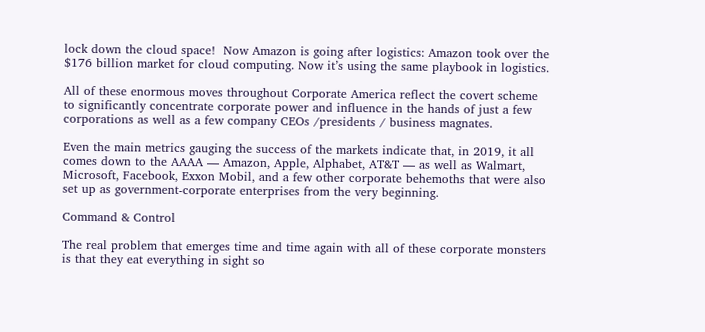lock down the cloud space!  Now Amazon is going after logistics: Amazon took over the $176 billion market for cloud computing. Now it’s using the same playbook in logistics.

All of these enormous moves throughout Corporate America reflect the covert scheme to significantly concentrate corporate power and influence in the hands of just a few corporations as well as a few company CEOs /presidents / business magnates.

Even the main metrics gauging the success of the markets indicate that, in 2019, it all comes down to the AAAA — Amazon, Apple, Alphabet, AT&T — as well as Walmart, Microsoft, Facebook, Exxon Mobil, and a few other corporate behemoths that were also set up as government-corporate enterprises from the very beginning.

Command & Control

The real problem that emerges time and time again with all of these corporate monsters is that they eat everything in sight so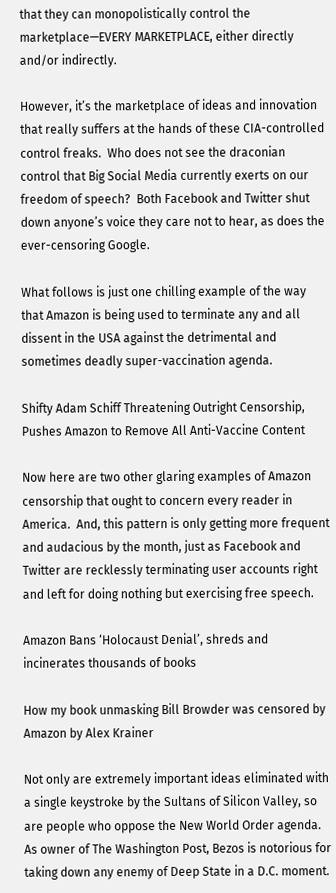that they can monopolistically control the marketplace—EVERY MARKETPLACE, either directly and/or indirectly.

However, it’s the marketplace of ideas and innovation that really suffers at the hands of these CIA-controlled control freaks.  Who does not see the draconian control that Big Social Media currently exerts on our freedom of speech?  Both Facebook and Twitter shut down anyone’s voice they care not to hear, as does the ever-censoring Google.

What follows is just one chilling example of the way that Amazon is being used to terminate any and all dissent in the USA against the detrimental and sometimes deadly super-vaccination agenda.

Shifty Adam Schiff Threatening Outright Censorship, Pushes Amazon to Remove All Anti-Vaccine Content

Now here are two other glaring examples of Amazon censorship that ought to concern every reader in America.  And, this pattern is only getting more frequent and audacious by the month, just as Facebook and Twitter are recklessly terminating user accounts right and left for doing nothing but exercising free speech.

Amazon Bans ‘Holocaust Denial’, shreds and incinerates thousands of books

How my book unmasking Bill Browder was censored by Amazon by Alex Krainer

Not only are extremely important ideas eliminated with a single keystroke by the Sultans of Silicon Valley, so are people who oppose the New World Order agenda.  As owner of The Washington Post, Bezos is notorious for taking down any enemy of Deep State in a D.C. moment.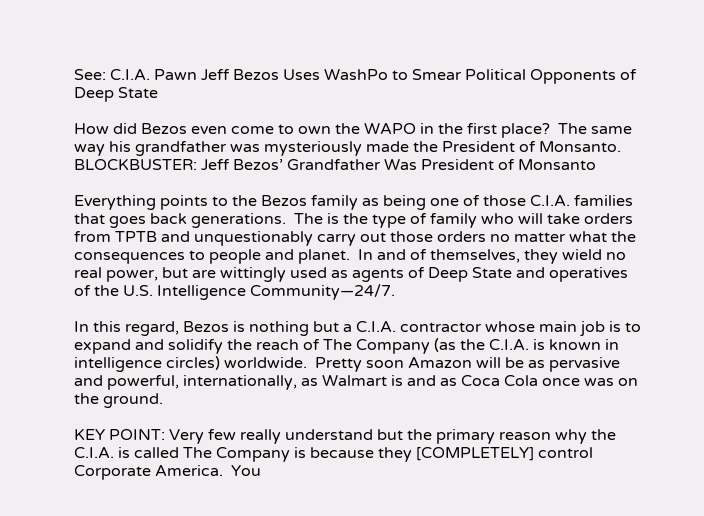See: C.I.A. Pawn Jeff Bezos Uses WashPo to Smear Political Opponents of Deep State

How did Bezos even come to own the WAPO in the first place?  The same way his grandfather was mysteriously made the President of Monsanto. BLOCKBUSTER: Jeff Bezos’ Grandfather Was President of Monsanto

Everything points to the Bezos family as being one of those C.I.A. families that goes back generations.  The is the type of family who will take orders from TPTB and unquestionably carry out those orders no matter what the consequences to people and planet.  In and of themselves, they wield no real power, but are wittingly used as agents of Deep State and operatives of the U.S. Intelligence Community—24/7.

In this regard, Bezos is nothing but a C.I.A. contractor whose main job is to expand and solidify the reach of The Company (as the C.I.A. is known in intelligence circles) worldwide.  Pretty soon Amazon will be as pervasive and powerful, internationally, as Walmart is and as Coca Cola once was on the ground.

KEY POINT: Very few really understand but the primary reason why the C.I.A. is called The Company is because they [COMPLETELY] control Corporate America.  You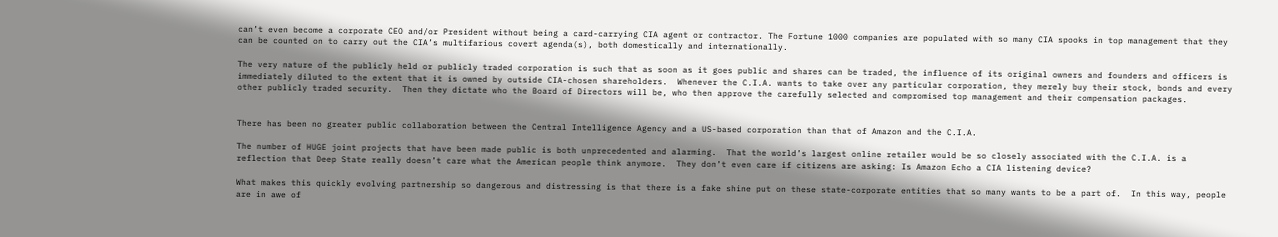can’t even become a corporate CEO and/or President without being a card-carrying CIA agent or contractor. The Fortune 1000 companies are populated with so many CIA spooks in top management that they can be counted on to carry out the CIA’s multifarious covert agenda(s), both domestically and internationally.

The very nature of the publicly held or publicly traded corporation is such that as soon as it goes public and shares can be traded, the influence of its original owners and founders and officers is immediately diluted to the extent that it is owned by outside CIA-chosen shareholders.  Whenever the C.I.A. wants to take over any particular corporation, they merely buy their stock, bonds and every other publicly traded security.  Then they dictate who the Board of Directors will be, who then approve the carefully selected and compromised top management and their compensation packages.


There has been no greater public collaboration between the Central Intelligence Agency and a US-based corporation than that of Amazon and the C.I.A.

The number of HUGE joint projects that have been made public is both unprecedented and alarming.  That the world’s largest online retailer would be so closely associated with the C.I.A. is a reflection that Deep State really doesn’t care what the American people think anymore.  They don’t even care if citizens are asking: Is Amazon Echo a CIA listening device?

What makes this quickly evolving partnership so dangerous and distressing is that there is a fake shine put on these state-corporate entities that so many wants to be a part of.  In this way, people are in awe of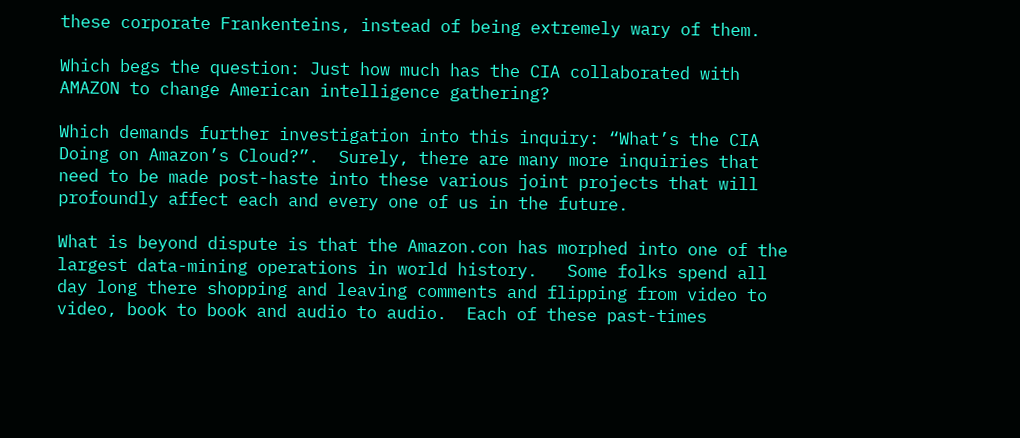these corporate Frankenteins, instead of being extremely wary of them.

Which begs the question: Just how much has the CIA collaborated with AMAZON to change American intelligence gathering?

Which demands further investigation into this inquiry: “What’s the CIA Doing on Amazon’s Cloud?”.  Surely, there are many more inquiries that need to be made post-haste into these various joint projects that will profoundly affect each and every one of us in the future.

What is beyond dispute is that the Amazon.con has morphed into one of the largest data-mining operations in world history.   Some folks spend all day long there shopping and leaving comments and flipping from video to video, book to book and audio to audio.  Each of these past-times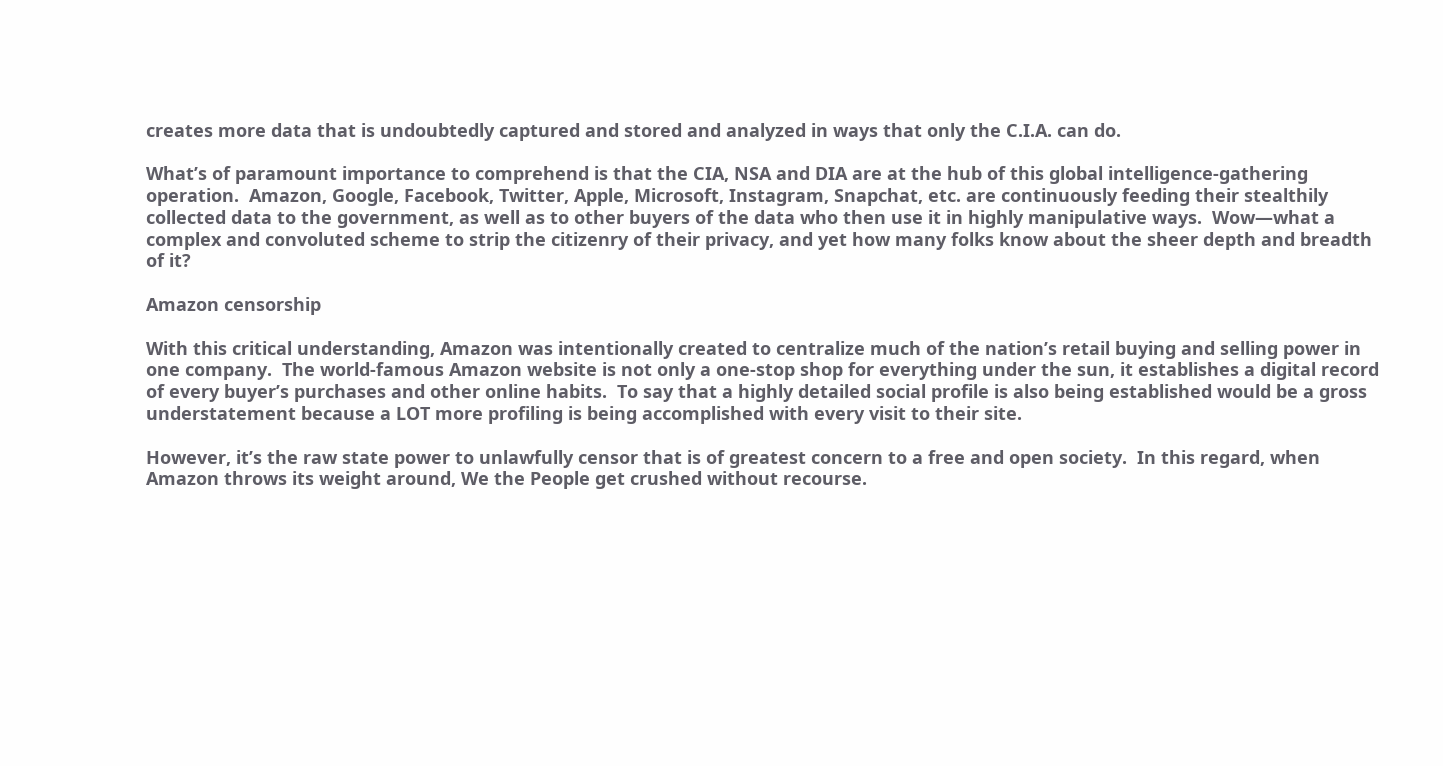creates more data that is undoubtedly captured and stored and analyzed in ways that only the C.I.A. can do.

What’s of paramount importance to comprehend is that the CIA, NSA and DIA are at the hub of this global intelligence-gathering operation.  Amazon, Google, Facebook, Twitter, Apple, Microsoft, Instagram, Snapchat, etc. are continuously feeding their stealthily collected data to the government, as well as to other buyers of the data who then use it in highly manipulative ways.  Wow—what a complex and convoluted scheme to strip the citizenry of their privacy, and yet how many folks know about the sheer depth and breadth of it?

Amazon censorship

With this critical understanding, Amazon was intentionally created to centralize much of the nation’s retail buying and selling power in one company.  The world-famous Amazon website is not only a one-stop shop for everything under the sun, it establishes a digital record of every buyer’s purchases and other online habits.  To say that a highly detailed social profile is also being established would be a gross understatement because a LOT more profiling is being accomplished with every visit to their site.

However, it’s the raw state power to unlawfully censor that is of greatest concern to a free and open society.  In this regard, when Amazon throws its weight around, We the People get crushed without recourse.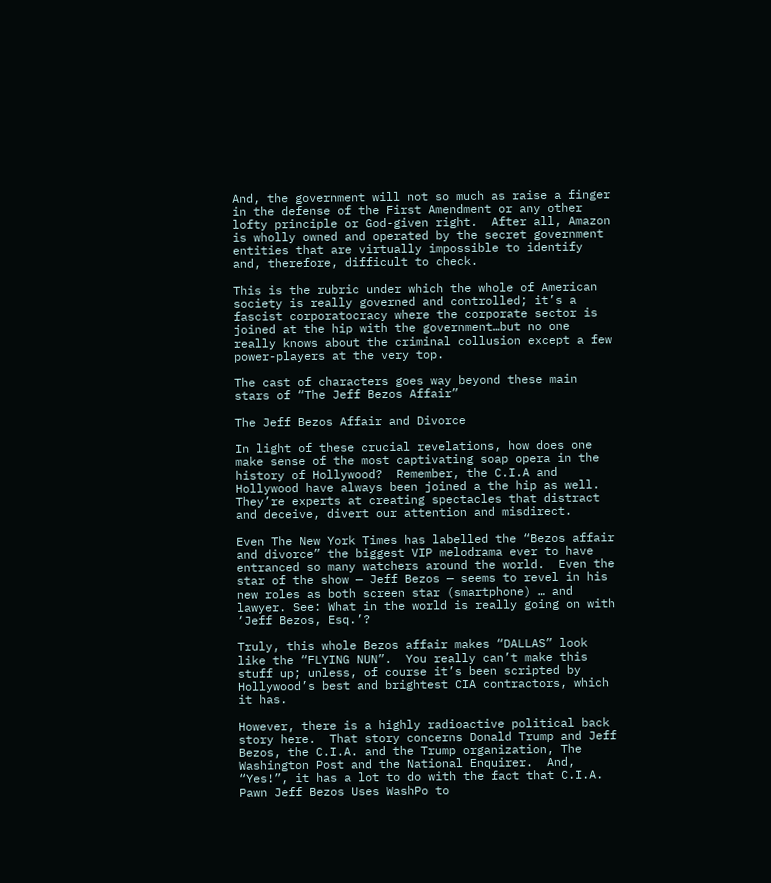And, the government will not so much as raise a finger in the defense of the First Amendment or any other lofty principle or God-given right.  After all, Amazon is wholly owned and operated by the secret government entities that are virtually impossible to identify and, therefore, difficult to check.

This is the rubric under which the whole of American society is really governed and controlled; it’s a fascist corporatocracy where the corporate sector is joined at the hip with the government…but no one really knows about the criminal collusion except a few power-players at the very top.

The cast of characters goes way beyond these main stars of “The Jeff Bezos Affair”

The Jeff Bezos Affair and Divorce

In light of these crucial revelations, how does one make sense of the most captivating soap opera in the history of Hollywood?  Remember, the C.I.A and Hollywood have always been joined a the hip as well.  They’re experts at creating spectacles that distract and deceive, divert our attention and misdirect.

Even The New York Times has labelled the “Bezos affair and divorce” the biggest VIP melodrama ever to have entranced so many watchers around the world.  Even the star of the show — Jeff Bezos — seems to revel in his new roles as both screen star (smartphone) … and lawyer. See: What in the world is really going on with ‘Jeff Bezos, Esq.’?

Truly, this whole Bezos affair makes “DALLAS” look like the “FLYING NUN”.  You really can’t make this stuff up; unless, of course it’s been scripted by Hollywood’s best and brightest CIA contractors, which it has.

However, there is a highly radioactive political back story here.  That story concerns Donald Trump and Jeff Bezos, the C.I.A. and the Trump organization, The Washington Post and the National Enquirer.  And, “Yes!”, it has a lot to do with the fact that C.I.A. Pawn Jeff Bezos Uses WashPo to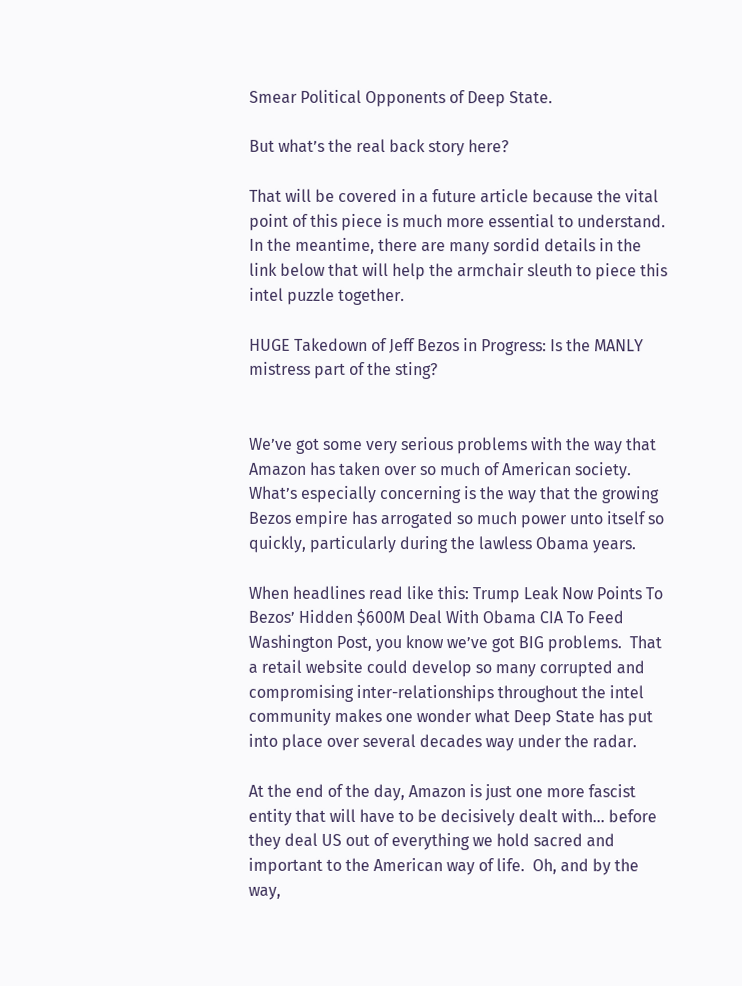Smear Political Opponents of Deep State.

But what’s the real back story here?

That will be covered in a future article because the vital point of this piece is much more essential to understand.  In the meantime, there are many sordid details in the link below that will help the armchair sleuth to piece this intel puzzle together.

HUGE Takedown of Jeff Bezos in Progress: Is the MANLY mistress part of the sting?


We’ve got some very serious problems with the way that Amazon has taken over so much of American society.  What’s especially concerning is the way that the growing Bezos empire has arrogated so much power unto itself so quickly, particularly during the lawless Obama years.

When headlines read like this: Trump Leak Now Points To Bezos’ Hidden $600M Deal With Obama CIA To Feed Washington Post, you know we’ve got BIG problems.  That a retail website could develop so many corrupted and compromising inter-relationships throughout the intel community makes one wonder what Deep State has put into place over several decades way under the radar.

At the end of the day, Amazon is just one more fascist entity that will have to be decisively dealt with… before they deal US out of everything we hold sacred and important to the American way of life.  Oh, and by the way,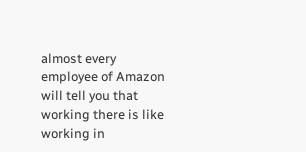almost every employee of Amazon will tell you that working there is like working in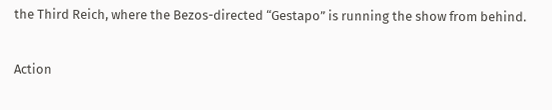the Third Reich, where the Bezos-directed “Gestapo” is running the show from behind.

Action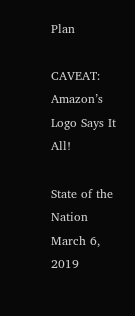Plan

CAVEAT: Amazon’s Logo Says It All!

State of the Nation
March 6, 2019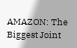AMAZON: The Biggest Joint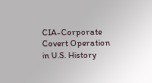CIA-Corporate Covert Operation in U.S. History